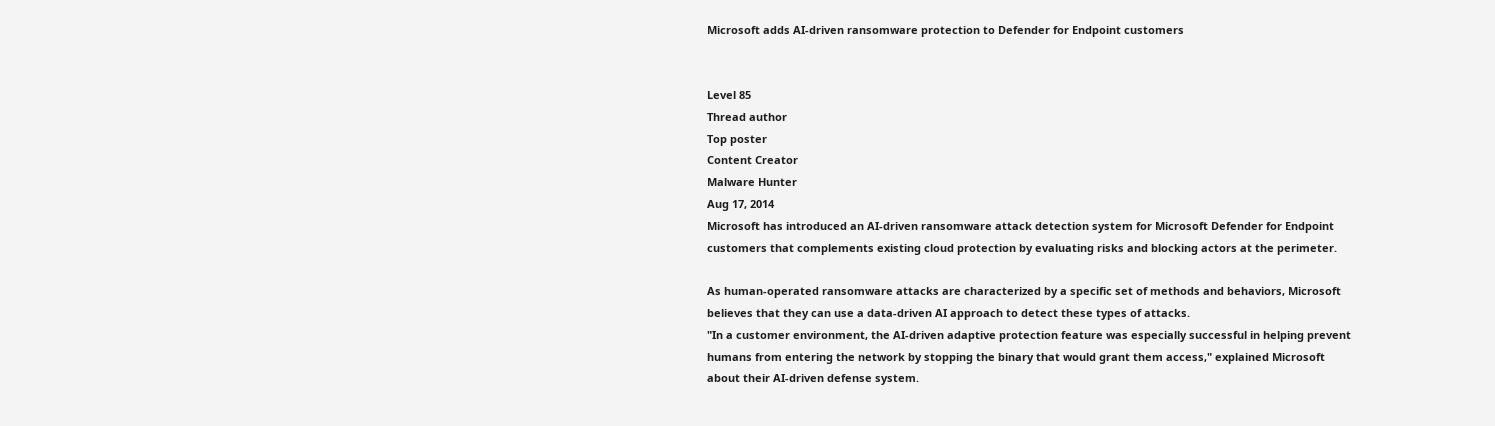Microsoft adds AI-driven ransomware protection to Defender for Endpoint customers


Level 85
Thread author
Top poster
Content Creator
Malware Hunter
Aug 17, 2014
Microsoft has introduced an AI-driven ransomware attack detection system for Microsoft Defender for Endpoint customers that complements existing cloud protection by evaluating risks and blocking actors at the perimeter.

As human-operated ransomware attacks are characterized by a specific set of methods and behaviors, Microsoft believes that they can use a data-driven AI approach to detect these types of attacks.
"In a customer environment, the AI-driven adaptive protection feature was especially successful in helping prevent humans from entering the network by stopping the binary that would grant them access," explained Microsoft about their AI-driven defense system.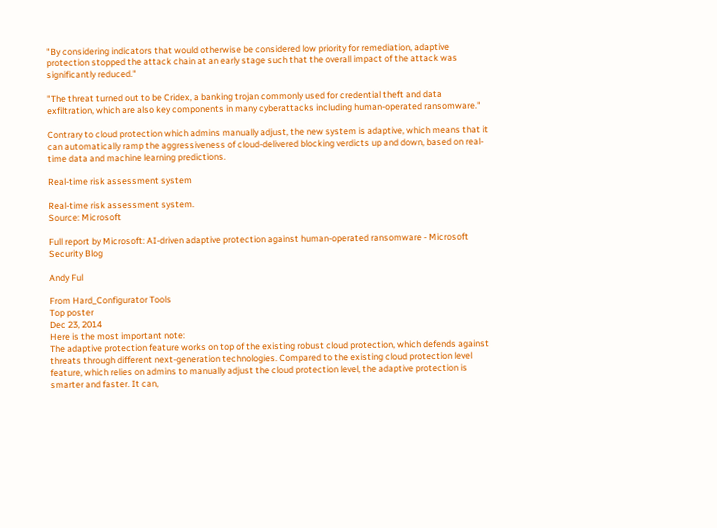"By considering indicators that would otherwise be considered low priority for remediation, adaptive protection stopped the attack chain at an early stage such that the overall impact of the attack was significantly reduced."

"The threat turned out to be Cridex, a banking trojan commonly used for credential theft and data exfiltration, which are also key components in many cyberattacks including human-operated ransomware."

Contrary to cloud protection which admins manually adjust, the new system is adaptive, which means that it can automatically ramp the aggressiveness of cloud-delivered blocking verdicts up and down, based on real-time data and machine learning predictions.

Real-time risk assessment system

Real-time risk assessment system.
Source: Microsoft

Full report by Microsoft: AI-driven adaptive protection against human-operated ransomware - Microsoft Security Blog

Andy Ful

From Hard_Configurator Tools
Top poster
Dec 23, 2014
Here is the most important note:
The adaptive protection feature works on top of the existing robust cloud protection, which defends against threats through different next-generation technologies. Compared to the existing cloud protection level feature, which relies on admins to manually adjust the cloud protection level, the adaptive protection is smarter and faster. It can,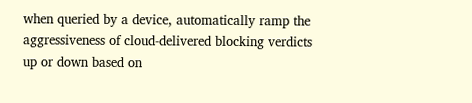when queried by a device, automatically ramp the aggressiveness of cloud-delivered blocking verdicts up or down based on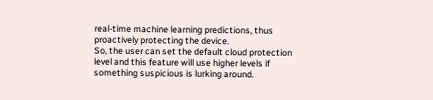real-time machine learning predictions, thus proactively protecting the device.
So, the user can set the default cloud protection level and this feature will use higher levels if something suspicious is lurking around.